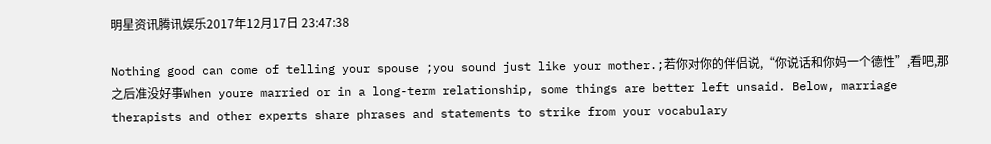明星资讯腾讯娱乐2017年12月17日 23:47:38

Nothing good can come of telling your spouse ;you sound just like your mother.;若你对你的伴侣说,“你说话和你妈一个德性”,看吧,那之后准没好事When youre married or in a long-term relationship, some things are better left unsaid. Below, marriage therapists and other experts share phrases and statements to strike from your vocabulary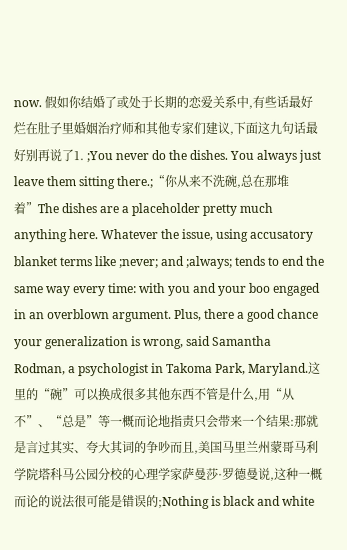now. 假如你结婚了或处于长期的恋爱关系中,有些话最好烂在肚子里婚姻治疗师和其他专家们建议,下面这九句话最好别再说了1. ;You never do the dishes. You always just leave them sitting there.;“你从来不洗碗,总在那堆着”The dishes are a placeholder pretty much anything here. Whatever the issue, using accusatory blanket terms like ;never; and ;always; tends to end the same way every time: with you and your boo engaged in an overblown argument. Plus, there a good chance your generalization is wrong, said Samantha Rodman, a psychologist in Takoma Park, Maryland.这里的“碗”可以换成很多其他东西不管是什么,用“从不”、“总是”等一概而论地指责只会带来一个结果:那就是言过其实、夸大其词的争吵而且,美国马里兰州蒙哥马利学院塔科马公园分校的心理学家萨曼莎·罗德曼说,这种一概而论的说法很可能是错误的;Nothing is black and white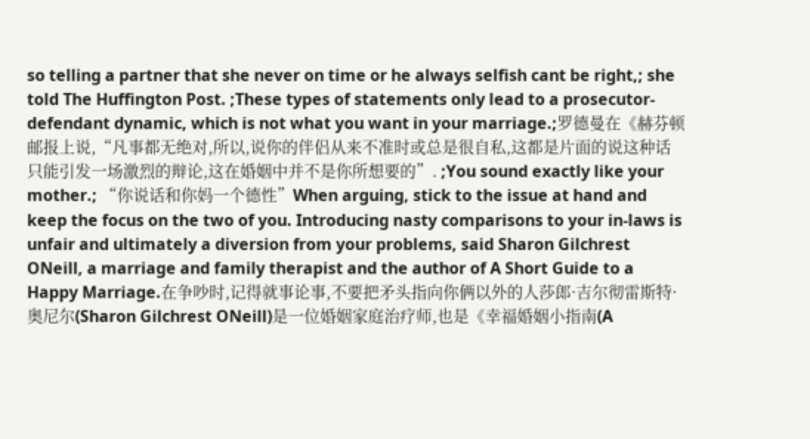so telling a partner that she never on time or he always selfish cant be right,; she told The Huffington Post. ;These types of statements only lead to a prosecutor-defendant dynamic, which is not what you want in your marriage.;罗德曼在《赫芬顿邮报上说,“凡事都无绝对,所以,说你的伴侣从来不准时或总是很自私,这都是片面的说这种话只能引发一场激烈的辩论,这在婚姻中并不是你所想要的”. ;You sound exactly like your mother.; “你说话和你妈一个德性”When arguing, stick to the issue at hand and keep the focus on the two of you. Introducing nasty comparisons to your in-laws is unfair and ultimately a diversion from your problems, said Sharon Gilchrest ONeill, a marriage and family therapist and the author of A Short Guide to a Happy Marriage.在争吵时,记得就事论事,不要把矛头指向你俩以外的人莎郎·吉尔彻雷斯特·奥尼尔(Sharon Gilchrest ONeill)是一位婚姻家庭治疗师,也是《幸福婚姻小指南(A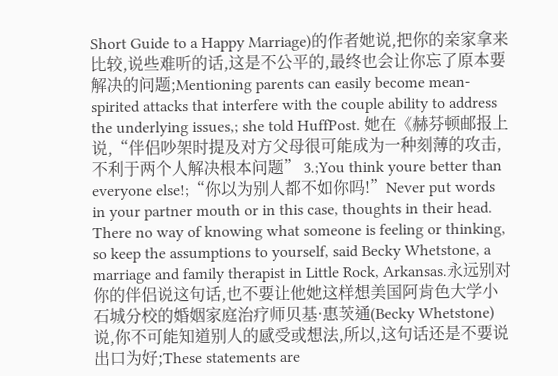Short Guide to a Happy Marriage)的作者她说,把你的亲家拿来比较,说些难听的话,这是不公平的,最终也会让你忘了原本要解决的问题;Mentioning parents can easily become mean-spirited attacks that interfere with the couple ability to address the underlying issues,; she told HuffPost. 她在《赫芬顿邮报上说,“伴侣吵架时提及对方父母很可能成为一种刻薄的攻击,不利于两个人解决根本问题” 3.;You think youre better than everyone else!;“你以为别人都不如你吗!”Never put words in your partner mouth or in this case, thoughts in their head. There no way of knowing what someone is feeling or thinking, so keep the assumptions to yourself, said Becky Whetstone, a marriage and family therapist in Little Rock, Arkansas.永远别对你的伴侣说这句话,也不要让他她这样想美国阿肯色大学小石城分校的婚姻家庭治疗师贝基·惠茨通(Becky Whetstone)说,你不可能知道别人的感受或想法,所以,这句话还是不要说出口为好;These statements are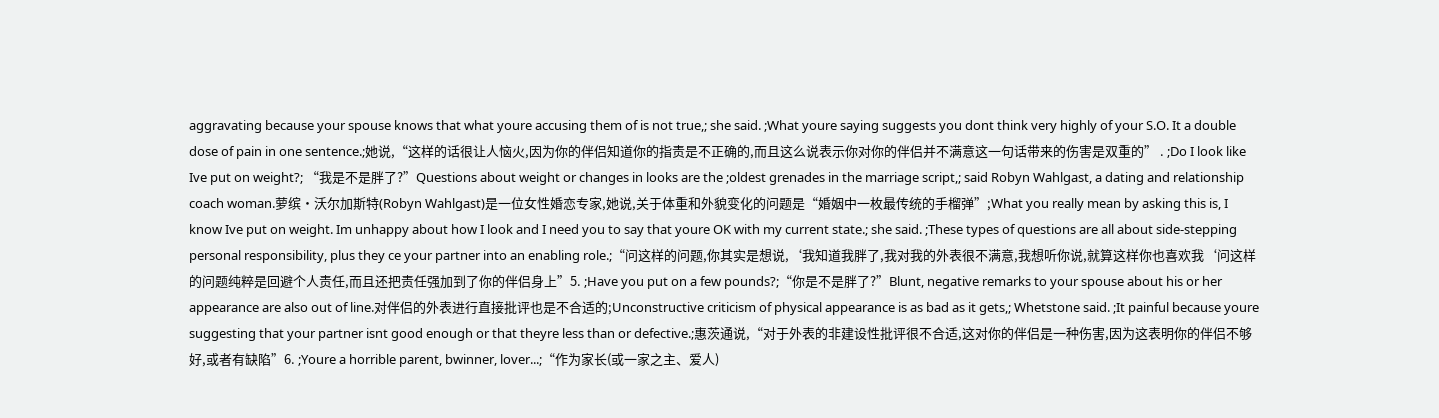aggravating because your spouse knows that what youre accusing them of is not true,; she said. ;What youre saying suggests you dont think very highly of your S.O. It a double dose of pain in one sentence.;她说,“这样的话很让人恼火,因为你的伴侣知道你的指责是不正确的,而且这么说表示你对你的伴侣并不满意这一句话带来的伤害是双重的” . ;Do I look like Ive put on weight?; “我是不是胖了?”Questions about weight or changes in looks are the ;oldest grenades in the marriage script,; said Robyn Wahlgast, a dating and relationship coach woman.萝缤·沃尔加斯特(Robyn Wahlgast)是一位女性婚恋专家,她说,关于体重和外貌变化的问题是“婚姻中一枚最传统的手榴弹”;What you really mean by asking this is, I know Ive put on weight. Im unhappy about how I look and I need you to say that youre OK with my current state.; she said. ;These types of questions are all about side-stepping personal responsibility, plus they ce your partner into an enabling role.;“问这样的问题,你其实是想说,‘我知道我胖了,我对我的外表很不满意,我想听你说,就算这样你也喜欢我‘问这样的问题纯粹是回避个人责任,而且还把责任强加到了你的伴侣身上”5. ;Have you put on a few pounds?;“你是不是胖了?”Blunt, negative remarks to your spouse about his or her appearance are also out of line.对伴侣的外表进行直接批评也是不合适的;Unconstructive criticism of physical appearance is as bad as it gets,; Whetstone said. ;It painful because youre suggesting that your partner isnt good enough or that theyre less than or defective.;惠茨通说,“对于外表的非建设性批评很不合适,这对你的伴侣是一种伤害,因为这表明你的伴侣不够好,或者有缺陷”6. ;Youre a horrible parent, bwinner, lover...;“作为家长(或一家之主、爱人)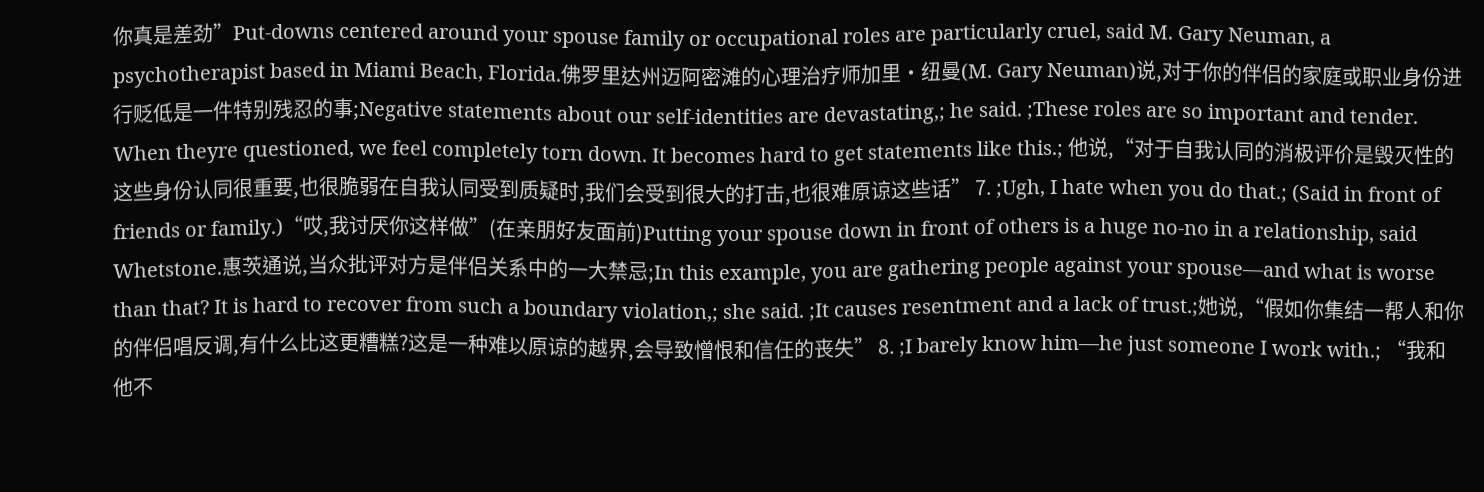你真是差劲”Put-downs centered around your spouse family or occupational roles are particularly cruel, said M. Gary Neuman, a psychotherapist based in Miami Beach, Florida.佛罗里达州迈阿密滩的心理治疗师加里·纽曼(M. Gary Neuman)说,对于你的伴侣的家庭或职业身份进行贬低是一件特别残忍的事;Negative statements about our self-identities are devastating,; he said. ;These roles are so important and tender. When theyre questioned, we feel completely torn down. It becomes hard to get statements like this.; 他说,“对于自我认同的消极评价是毁灭性的这些身份认同很重要,也很脆弱在自我认同受到质疑时,我们会受到很大的打击,也很难原谅这些话” 7. ;Ugh, I hate when you do that.; (Said in front of friends or family.)“哎,我讨厌你这样做”(在亲朋好友面前)Putting your spouse down in front of others is a huge no-no in a relationship, said Whetstone.惠茨通说,当众批评对方是伴侣关系中的一大禁忌;In this example, you are gathering people against your spouse—and what is worse than that? It is hard to recover from such a boundary violation,; she said. ;It causes resentment and a lack of trust.;她说,“假如你集结一帮人和你的伴侣唱反调,有什么比这更糟糕?这是一种难以原谅的越界,会导致憎恨和信任的丧失” 8. ;I barely know him—he just someone I work with.; “我和他不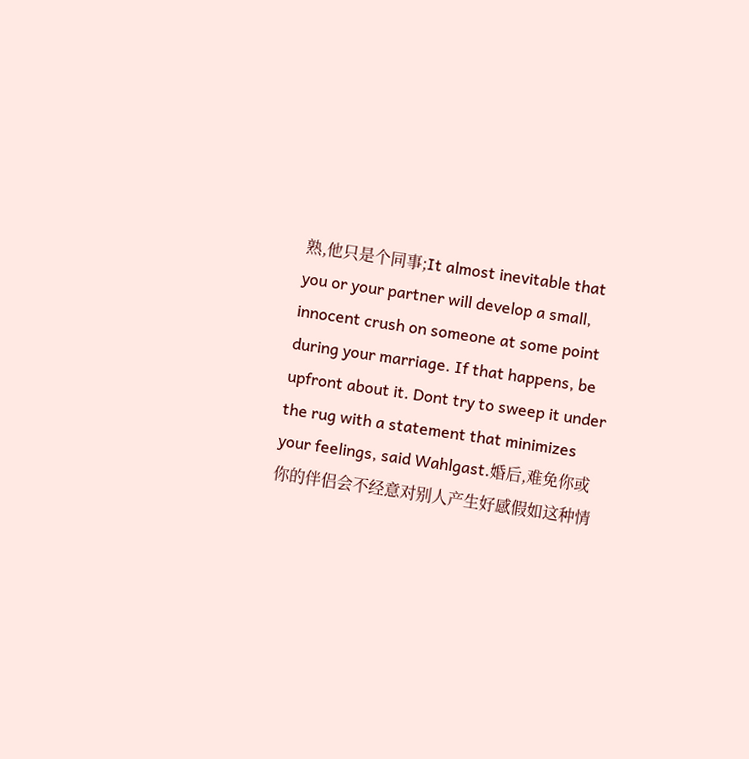熟,他只是个同事;It almost inevitable that you or your partner will develop a small, innocent crush on someone at some point during your marriage. If that happens, be upfront about it. Dont try to sweep it under the rug with a statement that minimizes your feelings, said Wahlgast.婚后,难免你或你的伴侣会不经意对别人产生好感假如这种情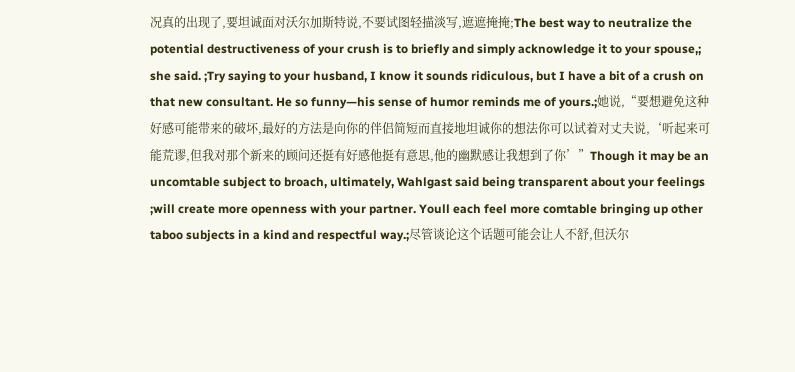况真的出现了,要坦诚面对沃尔加斯特说,不要试图轻描淡写,遮遮掩掩;The best way to neutralize the potential destructiveness of your crush is to briefly and simply acknowledge it to your spouse,; she said. ;Try saying to your husband, I know it sounds ridiculous, but I have a bit of a crush on that new consultant. He so funny—his sense of humor reminds me of yours.;她说,“要想避免这种好感可能带来的破坏,最好的方法是向你的伴侣简短而直接地坦诚你的想法你可以试着对丈夫说,‘听起来可能荒谬,但我对那个新来的顾问还挺有好感他挺有意思,他的幽默感让我想到了你’”Though it may be an uncomtable subject to broach, ultimately, Wahlgast said being transparent about your feelings ;will create more openness with your partner. Youll each feel more comtable bringing up other taboo subjects in a kind and respectful way.;尽管谈论这个话题可能会让人不舒,但沃尔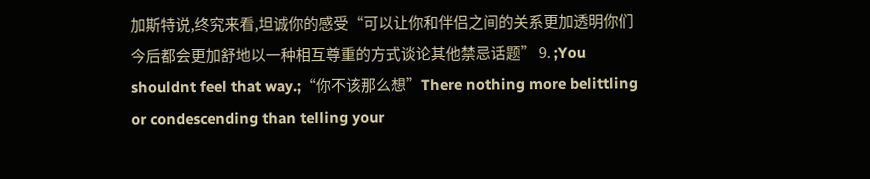加斯特说,终究来看,坦诚你的感受“可以让你和伴侣之间的关系更加透明你们今后都会更加舒地以一种相互尊重的方式谈论其他禁忌话题” 9. ;You shouldnt feel that way.;“你不该那么想”There nothing more belittling or condescending than telling your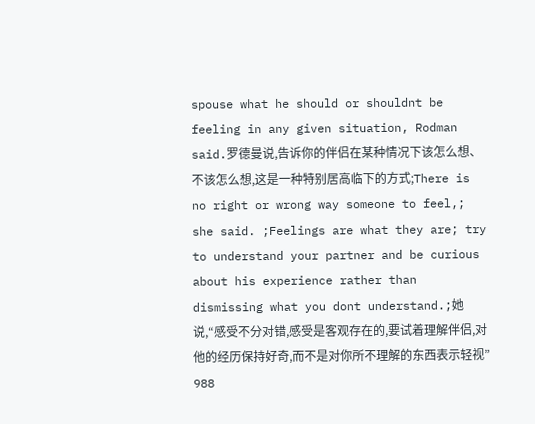spouse what he should or shouldnt be feeling in any given situation, Rodman said.罗德曼说,告诉你的伴侣在某种情况下该怎么想、不该怎么想,这是一种特别居高临下的方式;There is no right or wrong way someone to feel,; she said. ;Feelings are what they are; try to understand your partner and be curious about his experience rather than dismissing what you dont understand.;她说,“感受不分对错,感受是客观存在的,要试着理解伴侣,对他的经历保持好奇,而不是对你所不理解的东西表示轻视” 988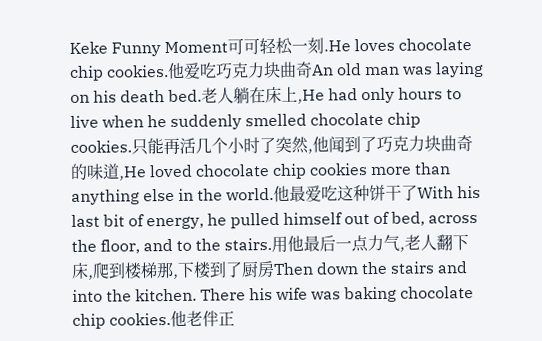Keke Funny Moment可可轻松一刻.He loves chocolate chip cookies.他爱吃巧克力块曲奇An old man was laying on his death bed.老人躺在床上,He had only hours to live when he suddenly smelled chocolate chip cookies.只能再活几个小时了突然,他闻到了巧克力块曲奇的味道,He loved chocolate chip cookies more than anything else in the world.他最爱吃这种饼干了With his last bit of energy, he pulled himself out of bed, across the floor, and to the stairs.用他最后一点力气,老人翻下床,爬到楼梯那,下楼到了厨房Then down the stairs and into the kitchen. There his wife was baking chocolate chip cookies.他老伴正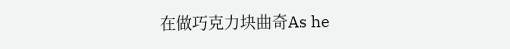在做巧克力块曲奇As he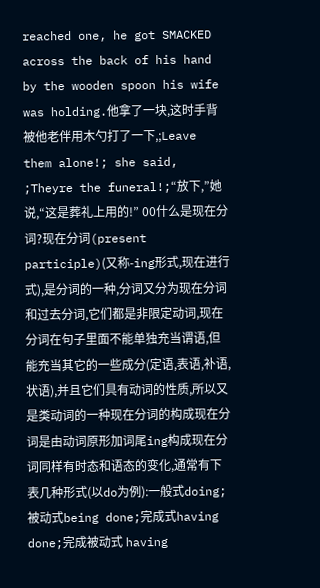reached one, he got SMACKED across the back of his hand by the wooden spoon his wife was holding.他拿了一块,这时手背被他老伴用木勺打了一下,;Leave them alone!; she said, ;Theyre the funeral!;“放下,”她说,“这是葬礼上用的!” 00什么是现在分词?现在分词(present participle)(又称-ing形式,现在进行式),是分词的一种,分词又分为现在分词和过去分词,它们都是非限定动词,现在分词在句子里面不能单独充当谓语,但能充当其它的一些成分(定语,表语,补语,状语),并且它们具有动词的性质,所以又是类动词的一种现在分词的构成现在分词是由动词原形加词尾ing构成现在分词同样有时态和语态的变化,通常有下表几种形式(以do为例):一般式doing;被动式being done;完成式having done;完成被动式 having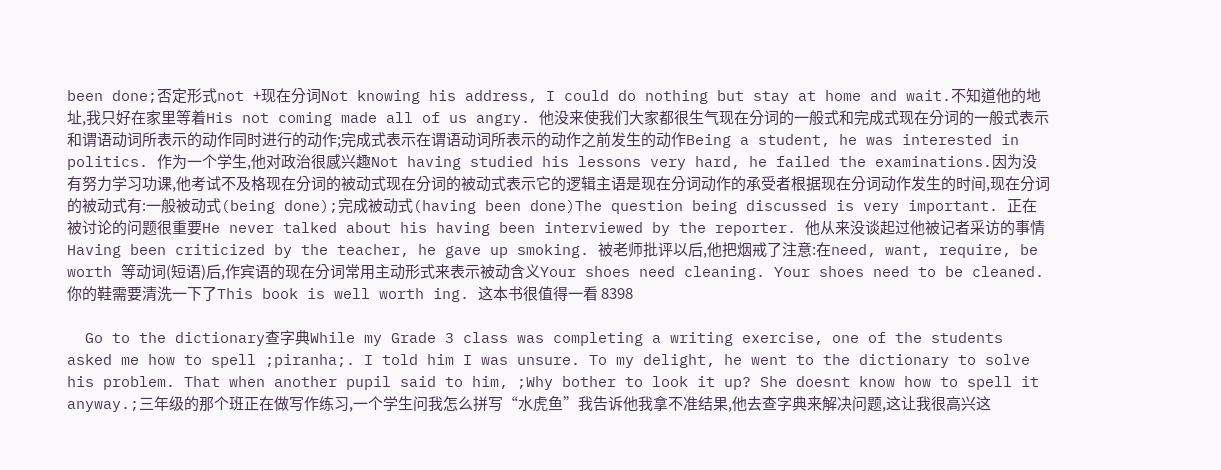been done;否定形式not +现在分词Not knowing his address, I could do nothing but stay at home and wait.不知道他的地址,我只好在家里等着His not coming made all of us angry. 他没来使我们大家都很生气现在分词的一般式和完成式现在分词的一般式表示和谓语动词所表示的动作同时进行的动作;完成式表示在谓语动词所表示的动作之前发生的动作Being a student, he was interested in politics. 作为一个学生,他对政治很感兴趣Not having studied his lessons very hard, he failed the examinations.因为没有努力学习功课,他考试不及格现在分词的被动式现在分词的被动式表示它的逻辑主语是现在分词动作的承受者根据现在分词动作发生的时间,现在分词的被动式有:一般被动式(being done);完成被动式(having been done)The question being discussed is very important. 正在被讨论的问题很重要He never talked about his having been interviewed by the reporter. 他从来没谈起过他被记者采访的事情Having been criticized by the teacher, he gave up smoking. 被老师批评以后,他把烟戒了注意:在need, want, require, be worth 等动词(短语)后,作宾语的现在分词常用主动形式来表示被动含义Your shoes need cleaning. Your shoes need to be cleaned.你的鞋需要清洗一下了This book is well worth ing. 这本书很值得一看 8398

  Go to the dictionary查字典While my Grade 3 class was completing a writing exercise, one of the students asked me how to spell ;piranha;. I told him I was unsure. To my delight, he went to the dictionary to solve his problem. That when another pupil said to him, ;Why bother to look it up? She doesnt know how to spell it anyway.;三年级的那个班正在做写作练习,一个学生问我怎么拼写“水虎鱼”我告诉他我拿不准结果,他去查字典来解决问题,这让我很高兴这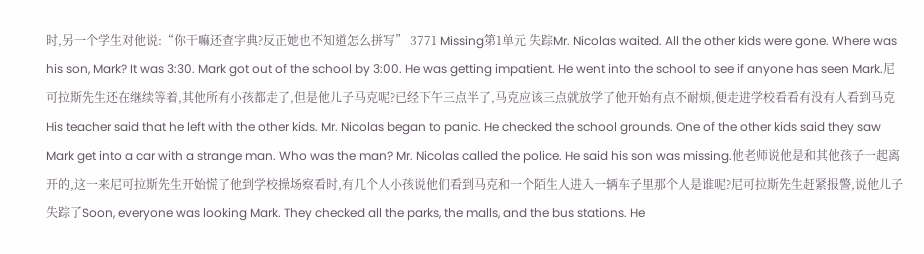时,另一个学生对他说:“你干嘛还查字典?反正她也不知道怎么拼写” 3771 Missing第1单元 失踪Mr. Nicolas waited. All the other kids were gone. Where was his son, Mark? It was 3:30. Mark got out of the school by 3:00. He was getting impatient. He went into the school to see if anyone has seen Mark.尼可拉斯先生还在继续等着,其他所有小孩都走了,但是他儿子马克呢?已经下午三点半了,马克应该三点就放学了他开始有点不耐烦,便走进学校看看有没有人看到马克His teacher said that he left with the other kids. Mr. Nicolas began to panic. He checked the school grounds. One of the other kids said they saw Mark get into a car with a strange man. Who was the man? Mr. Nicolas called the police. He said his son was missing.他老师说他是和其他孩子一起离开的,这一来尼可拉斯先生开始慌了他到学校操场察看时,有几个人小孩说他们看到马克和一个陌生人进入一辆车子里那个人是谁呢?尼可拉斯先生赶紧报警,说他儿子失踪了Soon, everyone was looking Mark. They checked all the parks, the malls, and the bus stations. He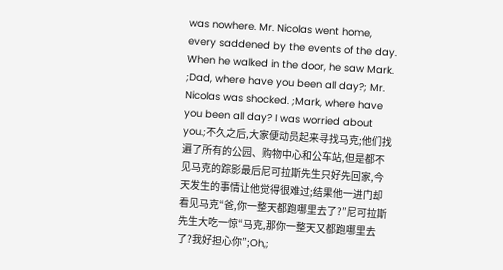was nowhere. Mr. Nicolas went home, every saddened by the events of the day. When he walked in the door, he saw Mark. ;Dad, where have you been all day?; Mr. Nicolas was shocked. ;Mark, where have you been all day? I was worried about you.;不久之后,大家便动员起来寻找马克;他们找遍了所有的公园、购物中心和公车站,但是都不见马克的踪影最后尼可拉斯先生只好先回家,今天发生的事情让他觉得很难过;结果他一进门却看见马克“爸,你一整天都跑哪里去了?”尼可拉斯先生大吃一惊“马克,那你一整天又都跑哪里去了?我好担心你”;Oh,;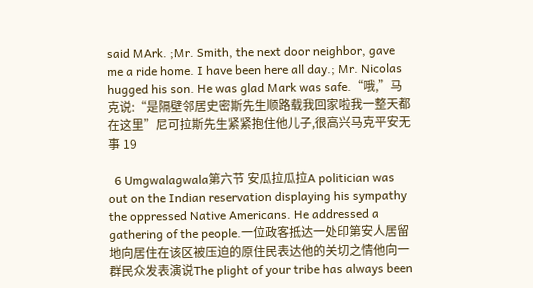said MArk. ;Mr. Smith, the next door neighbor, gave me a ride home. I have been here all day.; Mr. Nicolas hugged his son. He was glad Mark was safe.“哦,”马克说:“是隔壁邻居史密斯先生顺路载我回家啦我一整天都在这里”尼可拉斯先生紧紧抱住他儿子,很高兴马克平安无事 19

  6 Umgwalagwala第六节 安瓜拉瓜拉A politician was out on the Indian reservation displaying his sympathy the oppressed Native Americans. He addressed a gathering of the people.一位政客抵达一处印第安人居留地向居住在该区被压迫的原住民表达他的关切之情他向一群民众发表演说The plight of your tribe has always been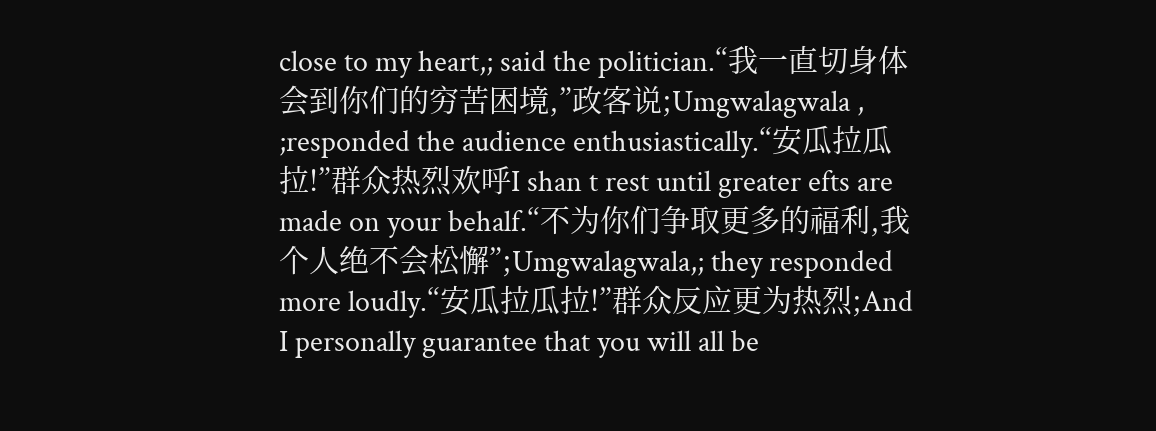close to my heart,; said the politician.“我一直切身体会到你们的穷苦困境,”政客说;Umgwalagwala , ;responded the audience enthusiastically.“安瓜拉瓜拉!”群众热烈欢呼I shan t rest until greater efts are made on your behalf.“不为你们争取更多的福利,我个人绝不会松懈”;Umgwalagwala,; they responded more loudly.“安瓜拉瓜拉!”群众反应更为热烈;And I personally guarantee that you will all be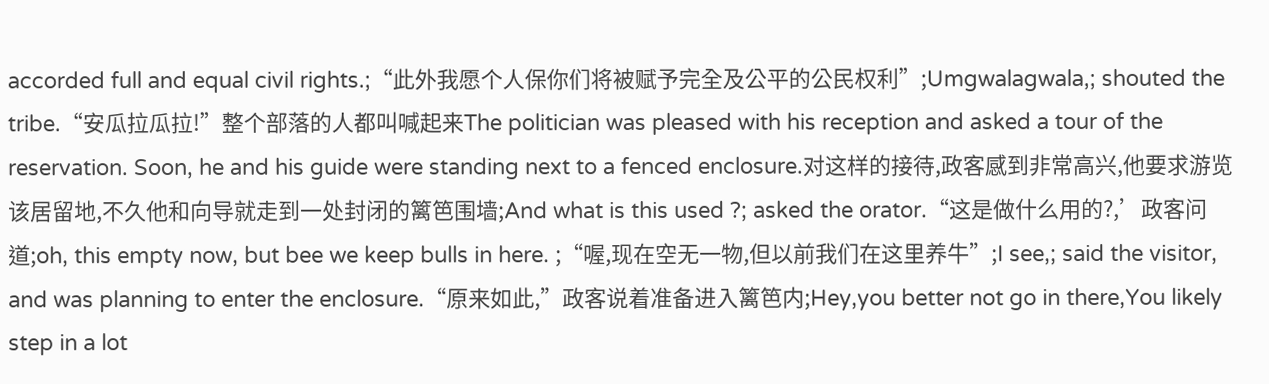accorded full and equal civil rights.;“此外我愿个人保你们将被赋予完全及公平的公民权利”;Umgwalagwala,; shouted the tribe.“安瓜拉瓜拉!”整个部落的人都叫喊起来The politician was pleased with his reception and asked a tour of the reservation. Soon, he and his guide were standing next to a fenced enclosure.对这样的接待,政客感到非常高兴,他要求游览该居留地,不久他和向导就走到一处封闭的篱笆围墙;And what is this used ?; asked the orator.“这是做什么用的?,’政客问道;oh, this empty now, but bee we keep bulls in here. ;“喔,现在空无一物,但以前我们在这里养牛”;I see,; said the visitor, and was planning to enter the enclosure.“原来如此,”政客说着准备进入篱笆内;Hey,you better not go in there,You likely step in a lot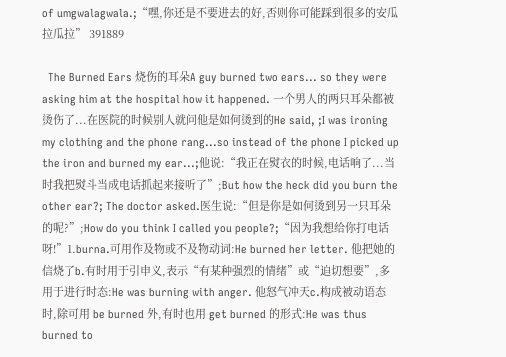of umgwalagwala.;“嘿,你还是不要进去的好,否则你可能踩到很多的安瓜拉瓜拉” 391889

  The Burned Ears 烧伤的耳朵A guy burned two ears... so they were asking him at the hospital how it happened. 一个男人的两只耳朵都被烫伤了...在医院的时候别人就问他是如何烫到的He said, ;I was ironing my clothing and the phone rang...so instead of the phone I picked up the iron and burned my ear...;他说:“我正在熨衣的时候,电话响了...当时我把熨斗当成电话抓起来接听了”;But how the heck did you burn the other ear?; The doctor asked.医生说:“但是你是如何烫到另一只耳朵的呢?”;How do you think I called you people?;“因为我想给你打电话呀!”1.burna.可用作及物或不及物动词:He burned her letter. 他把她的信烧了b.有时用于引申义,表示“有某种强烈的情绪”或“迫切想要”,多用于进行时态:He was burning with anger. 他怒气冲天c.构成被动语态时,除可用 be burned 外,有时也用 get burned 的形式:He was thus burned to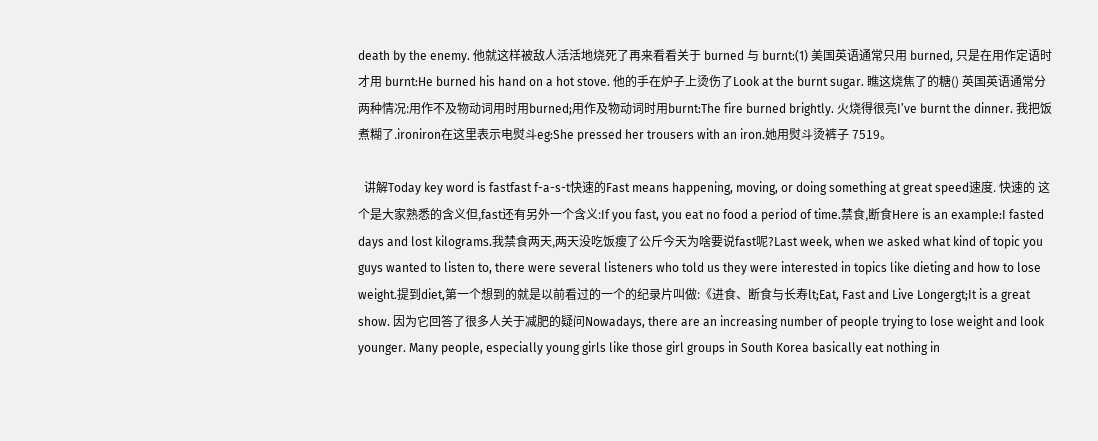death by the enemy. 他就这样被敌人活活地烧死了再来看看关于 burned 与 burnt:(1) 美国英语通常只用 burned, 只是在用作定语时才用 burnt:He burned his hand on a hot stove. 他的手在炉子上烫伤了Look at the burnt sugar. 瞧这烧焦了的糖() 英国英语通常分两种情况:用作不及物动词用时用burned;用作及物动词时用burnt:The fire burned brightly. 火烧得很亮I’ve burnt the dinner. 我把饭煮糊了.ironiron在这里表示电熨斗eg:She pressed her trousers with an iron.她用熨斗烫裤子 7519。

  讲解Today key word is fastfast f-a-s-t快速的Fast means happening, moving, or doing something at great speed速度. 快速的 这个是大家熟悉的含义但,fast还有另外一个含义:If you fast, you eat no food a period of time.禁食,断食Here is an example:I fasted days and lost kilograms.我禁食两天,两天没吃饭瘦了公斤今天为啥要说fast呢?Last week, when we asked what kind of topic you guys wanted to listen to, there were several listeners who told us they were interested in topics like dieting and how to lose weight.提到diet,第一个想到的就是以前看过的一个的纪录片叫做:《进食、断食与长寿lt;Eat, Fast and Live Longergt;It is a great show. 因为它回答了很多人关于减肥的疑问Nowadays, there are an increasing number of people trying to lose weight and look younger. Many people, especially young girls like those girl groups in South Korea basically eat nothing in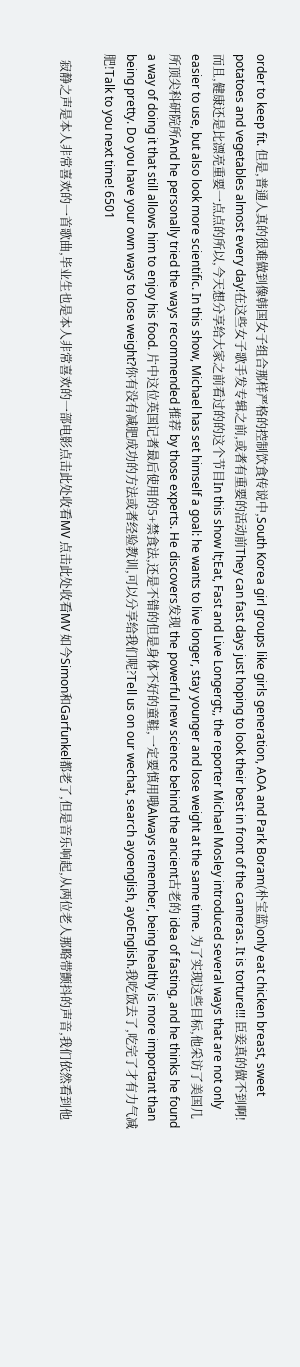order to keep fit. 但是,普通人真的很难做到像韩国女子组合那样严格的控制饮食传说中,South Korea girl groups like girls generation, AOA and Park Boram(朴宝蓝)only eat chicken breast, sweet potatoes and vegetables almost every day!在这些女子歌手发专辑之前,或者有重要的活动前They can fast days just hoping to look their best in front of the cameras. It is torture!!! 臣妾真的做不到啊!而且,健康还是比漂亮重要一点点的所以,今天想分享给大家之前看过的的这个节目In this show lt;Eat, Fast and Live Longergt;, the reporter Michael Mosley introduced several ways that are not only easier to use, but also look more scientific. In this show, Michael has set himself a goal: he wants to live longer, stay younger and lose weight at the same time. 为了实现这些目标,他采访了美国几所顶尖科研院所And he personally tried the ways recommended 推荐 by those experts. He discovers发现 the powerful new science behind the ancient古老的 idea of fasting, and he thinks he found a way of doing it that still allows him to enjoy his food. 片中这位英国记者最后使用的5+禁食法,还是不错的但是身体不好的童鞋,一定要慎用哦Always remember, being healthy is more important than being pretty. Do you have your own ways to lose weight?你有没有减肥成功的方法或者经验教训,可以分享给我们呢?Tell us on our wechat, search ayoenglish, ayoEnglish.我吃饭去了,吃完了才有力气减肥!Talk to you next time! 6501

  寂静之声是本人非常喜欢的一首歌曲,毕业生也是本人非常喜欢的一部电影点击此处收看MV 点击此处收看MV 如今Simon和Garfunkel都老了,但是音乐响起,从两位老人那略带颤抖的声音,我们依然看到他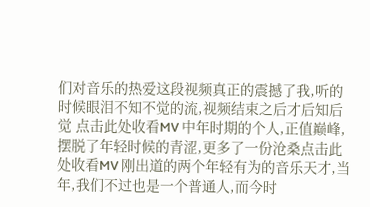们对音乐的热爱这段视频真正的震撼了我,听的时候眼泪不知不觉的流,视频结束之后才后知后觉 点击此处收看MV 中年时期的个人,正值巅峰,摆脱了年轻时候的青涩,更多了一份沧桑点击此处收看MV 刚出道的两个年轻有为的音乐天才,当年,我们不过也是一个普通人,而今时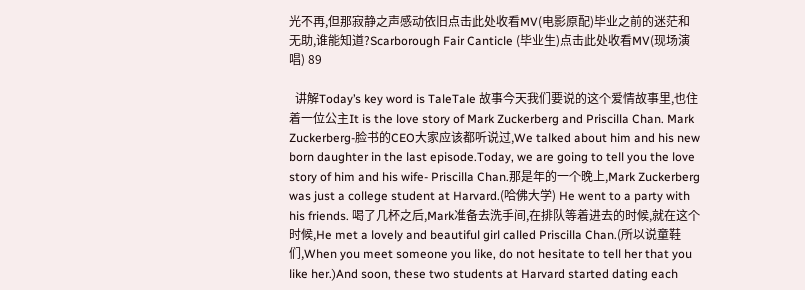光不再,但那寂静之声感动依旧点击此处收看MV(电影原配)毕业之前的迷茫和无助,谁能知道?Scarborough Fair Canticle (毕业生)点击此处收看MV(现场演唱) 89

  讲解Today’s key word is TaleTale 故事今天我们要说的这个爱情故事里,也住着一位公主It is the love story of Mark Zuckerberg and Priscilla Chan. Mark Zuckerberg-脸书的CEO大家应该都听说过,We talked about him and his new born daughter in the last episode.Today, we are going to tell you the love story of him and his wife- Priscilla Chan.那是年的一个晚上,Mark Zuckerberg was just a college student at Harvard.(哈佛大学) He went to a party with his friends. 喝了几杯之后,Mark准备去洗手间,在排队等着进去的时候,就在这个时候,He met a lovely and beautiful girl called Priscilla Chan.(所以说童鞋们,When you meet someone you like, do not hesitate to tell her that you like her.)And soon, these two students at Harvard started dating each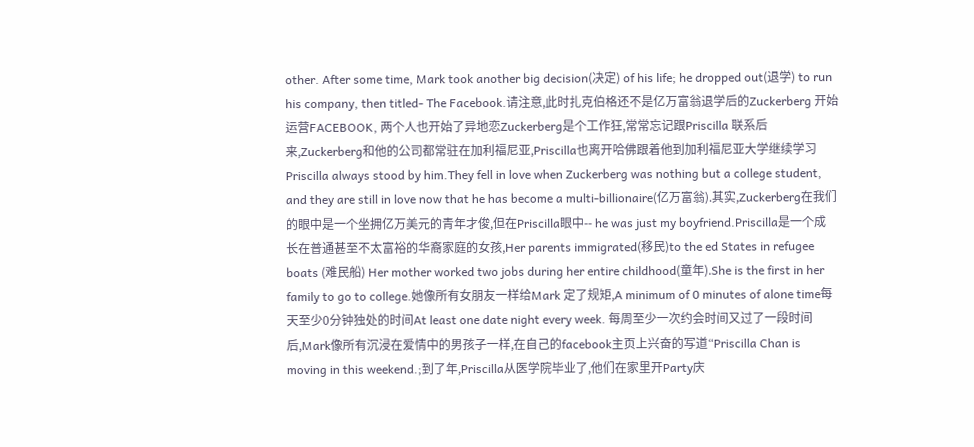other. After some time, Mark took another big decision(决定) of his life; he dropped out(退学) to run his company, then titled- The Facebook.请注意,此时扎克伯格还不是亿万富翁退学后的Zuckerberg 开始运营FACEBOOK, 两个人也开始了异地恋Zuckerberg是个工作狂,常常忘记跟Priscilla 联系后来,Zuckerberg和他的公司都常驻在加利福尼亚,Priscilla也离开哈佛跟着他到加利福尼亚大学继续学习Priscilla always stood by him.They fell in love when Zuckerberg was nothing but a college student, and they are still in love now that he has become a multi-billionaire(亿万富翁).其实,Zuckerberg在我们的眼中是一个坐拥亿万美元的青年才俊,但在Priscilla眼中-- he was just my boyfriend.Priscilla是一个成长在普通甚至不太富裕的华裔家庭的女孩,Her parents immigrated(移民)to the ed States in refugee boats (难民船) Her mother worked two jobs during her entire childhood(童年).She is the first in her family to go to college.她像所有女朋友一样给Mark 定了规矩,A minimum of 0 minutes of alone time每天至少0分钟独处的时间At least one date night every week. 每周至少一次约会时间又过了一段时间后,Mark像所有沉浸在爱情中的男孩子一样,在自己的facebook主页上兴奋的写道“Priscilla Chan is moving in this weekend.;到了年,Priscilla从医学院毕业了,他们在家里开Party庆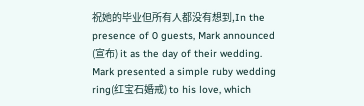祝她的毕业但所有人都没有想到,In the presence of 0 guests, Mark announced (宣布) it as the day of their wedding. Mark presented a simple ruby wedding ring(红宝石婚戒) to his love, which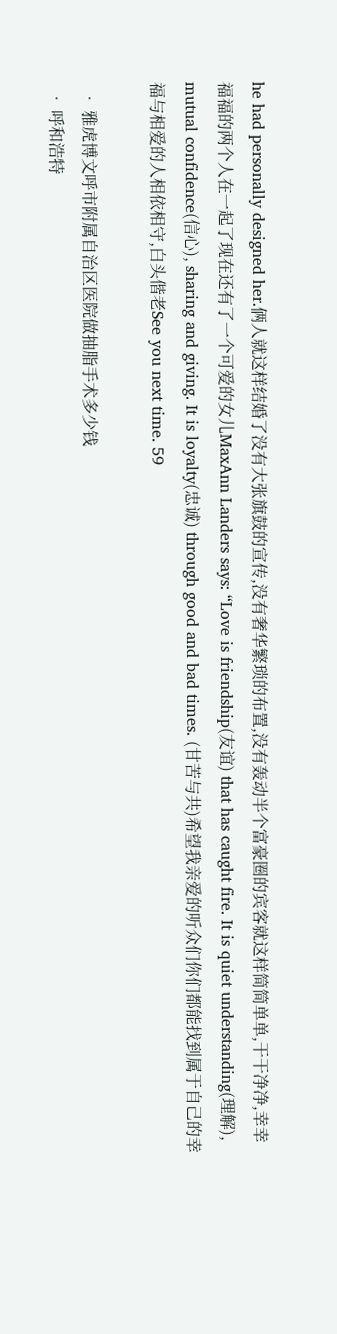he had personally designed her.俩人就这样结婚了没有大张旗鼓的宣传,没有奢华繁琐的布置,没有轰动半个富豪圈的宾客就这样简简单单,干干净净,幸幸福福的两个人在一起了现在还有了一个可爱的女儿MaxAnn Landers says: “Love is friendship(友谊) that has caught fire. It is quiet understanding(理解), mutual confidence(信心), sharing and giving. It is loyalty(忠诚) through good and bad times. (甘苦与共)希望我亲爱的听众们你们都能找到属于自己的幸福与相爱的人相依相守,白头偕老See you next time. 59

  • 雅虎博文呼市附属自治区医院做抽脂手术多少钱
  • 呼和浩特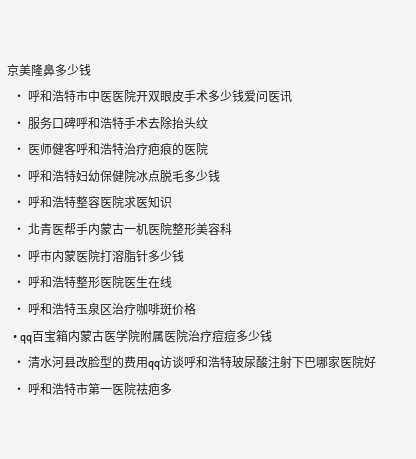京美隆鼻多少钱
  • 呼和浩特市中医医院开双眼皮手术多少钱爱问医讯
  • 服务口碑呼和浩特手术去除抬头纹
  • 医师健客呼和浩特治疗疤痕的医院
  • 呼和浩特妇幼保健院冰点脱毛多少钱
  • 呼和浩特整容医院求医知识
  • 北青医帮手内蒙古一机医院整形美容科
  • 呼市内蒙医院打溶脂针多少钱
  • 呼和浩特整形医院医生在线
  • 呼和浩特玉泉区治疗咖啡斑价格
  • qq百宝箱内蒙古医学院附属医院治疗痘痘多少钱
  • 清水河县改脸型的费用qq访谈呼和浩特玻尿酸注射下巴哪家医院好
  • 呼和浩特市第一医院祛疤多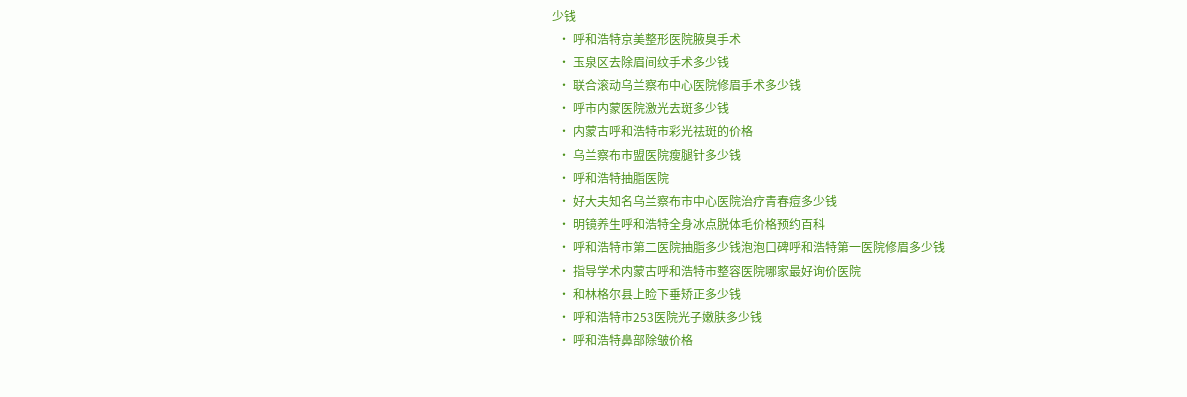少钱
  • 呼和浩特京美整形医院腋臭手术
  • 玉泉区去除眉间纹手术多少钱
  • 联合滚动乌兰察布中心医院修眉手术多少钱
  • 呼市内蒙医院激光去斑多少钱
  • 内蒙古呼和浩特市彩光祛斑的价格
  • 乌兰察布市盟医院瘦腿针多少钱
  • 呼和浩特抽脂医院
  • 好大夫知名乌兰察布市中心医院治疗青春痘多少钱
  • 明镜养生呼和浩特全身冰点脱体毛价格预约百科
  • 呼和浩特市第二医院抽脂多少钱泡泡口碑呼和浩特第一医院修眉多少钱
  • 指导学术内蒙古呼和浩特市整容医院哪家最好询价医院
  • 和林格尔县上睑下垂矫正多少钱
  • 呼和浩特市253医院光子嫩肤多少钱
  • 呼和浩特鼻部除皱价格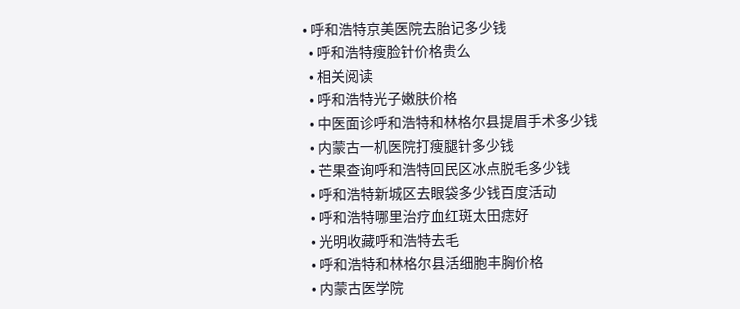• 呼和浩特京美医院去胎记多少钱
  • 呼和浩特瘦脸针价格贵么
  • 相关阅读
  • 呼和浩特光子嫩肤价格
  • 中医面诊呼和浩特和林格尔县提眉手术多少钱
  • 内蒙古一机医院打瘦腿针多少钱
  • 芒果查询呼和浩特回民区冰点脱毛多少钱
  • 呼和浩特新城区去眼袋多少钱百度活动
  • 呼和浩特哪里治疗血红斑太田痣好
  • 光明收藏呼和浩特去毛
  • 呼和浩特和林格尔县活细胞丰胸价格
  • 内蒙古医学院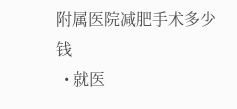附属医院减肥手术多少钱
  • 就医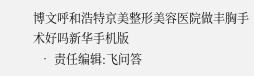博文呼和浩特京美整形美容医院做丰胸手术好吗新华手机版
  • 责任编辑:飞问答